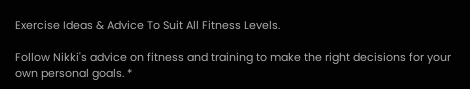Exercise Ideas & Advice To Suit All Fitness Levels.

Follow Nikki's advice on fitness and training to make the right decisions for your own personal goals. *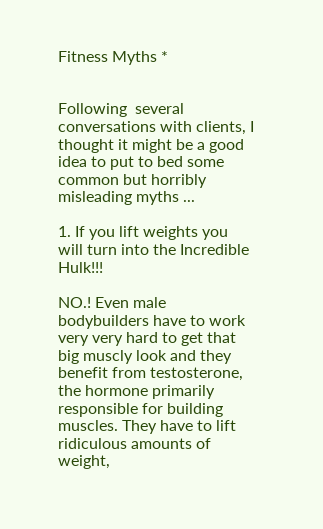Fitness Myths *


Following  several conversations with clients, I thought it might be a good idea to put to bed some common but horribly misleading myths ...

1. If you lift weights you will turn into the Incredible Hulk!!!

NO.! Even male bodybuilders have to work very very hard to get that big muscly look and they benefit from testosterone, the hormone primarily responsible for building muscles. They have to lift ridiculous amounts of weight,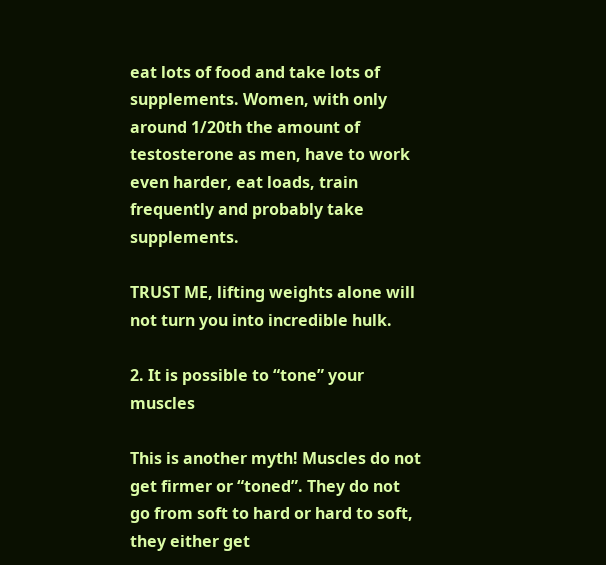eat lots of food and take lots of supplements. Women, with only around 1/20th the amount of testosterone as men, have to work even harder, eat loads, train frequently and probably take supplements.

TRUST ME, lifting weights alone will not turn you into incredible hulk.

2. It is possible to “tone” your muscles

This is another myth! Muscles do not get firmer or “toned”. They do not go from soft to hard or hard to soft, they either get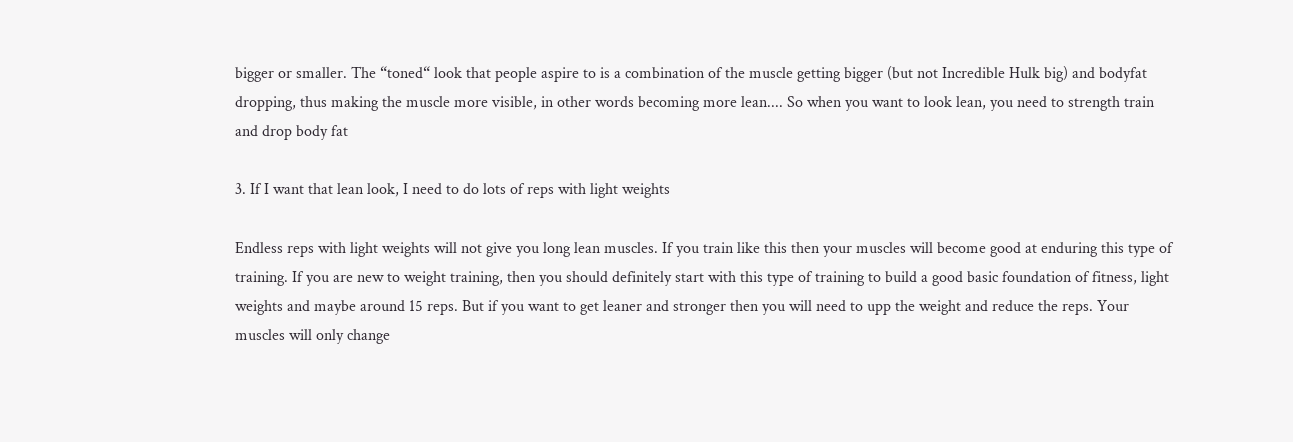bigger or smaller. The “toned“ look that people aspire to is a combination of the muscle getting bigger (but not Incredible Hulk big) and bodyfat dropping, thus making the muscle more visible, in other words becoming more lean.... So when you want to look lean, you need to strength train and drop body fat

3. If I want that lean look, I need to do lots of reps with light weights

Endless reps with light weights will not give you long lean muscles. If you train like this then your muscles will become good at enduring this type of training. If you are new to weight training, then you should definitely start with this type of training to build a good basic foundation of fitness, light weights and maybe around 15 reps. But if you want to get leaner and stronger then you will need to upp the weight and reduce the reps. Your muscles will only change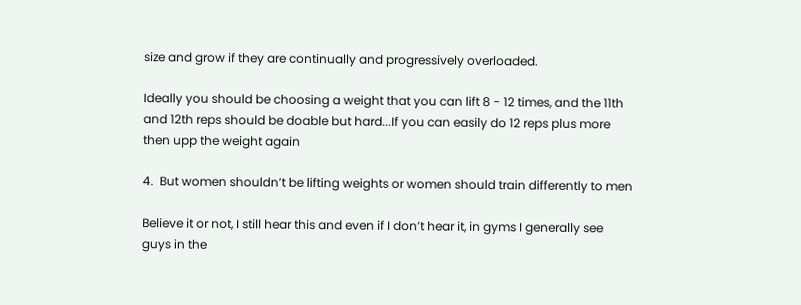size and grow if they are continually and progressively overloaded.

Ideally you should be choosing a weight that you can lift 8 - 12 times, and the 11th and 12th reps should be doable but hard...If you can easily do 12 reps plus more then upp the weight again

4.  But women shouldn’t be lifting weights or women should train differently to men

Believe it or not, I still hear this and even if I don’t hear it, in gyms I generally see guys in the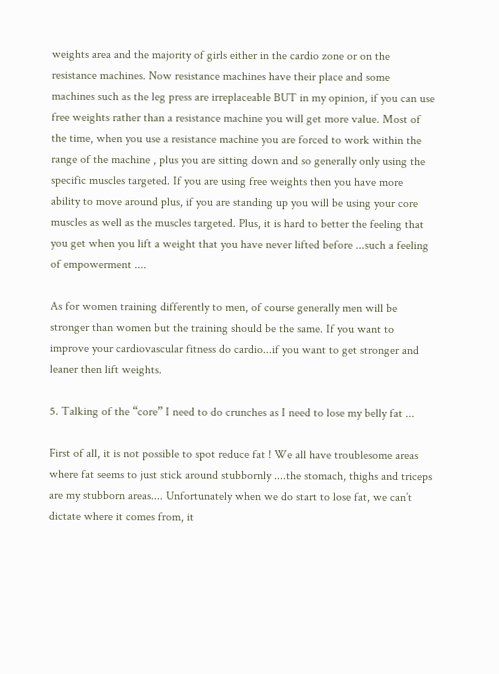weights area and the majority of girls either in the cardio zone or on the resistance machines. Now resistance machines have their place and some machines such as the leg press are irreplaceable BUT in my opinion, if you can use free weights rather than a resistance machine you will get more value. Most of the time, when you use a resistance machine you are forced to work within the range of the machine , plus you are sitting down and so generally only using the specific muscles targeted. If you are using free weights then you have more ability to move around plus, if you are standing up you will be using your core muscles as well as the muscles targeted. Plus, it is hard to better the feeling that you get when you lift a weight that you have never lifted before ...such a feeling of empowerment ....

As for women training differently to men, of course generally men will be stronger than women but the training should be the same. If you want to improve your cardiovascular fitness do cardio...if you want to get stronger and leaner then lift weights.

5. Talking of the “core” I need to do crunches as I need to lose my belly fat ...

First of all, it is not possible to spot reduce fat ! We all have troublesome areas where fat seems to just stick around stubbornly ....the stomach, thighs and triceps are my stubborn areas.... Unfortunately when we do start to lose fat, we can’t dictate where it comes from, it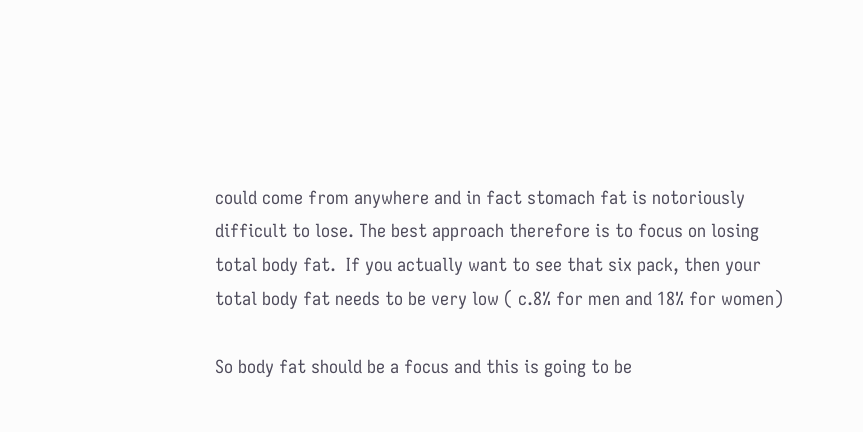could come from anywhere and in fact stomach fat is notoriously difficult to lose. The best approach therefore is to focus on losing total body fat.  If you actually want to see that six pack, then your total body fat needs to be very low ( c.8% for men and 18% for women)

So body fat should be a focus and this is going to be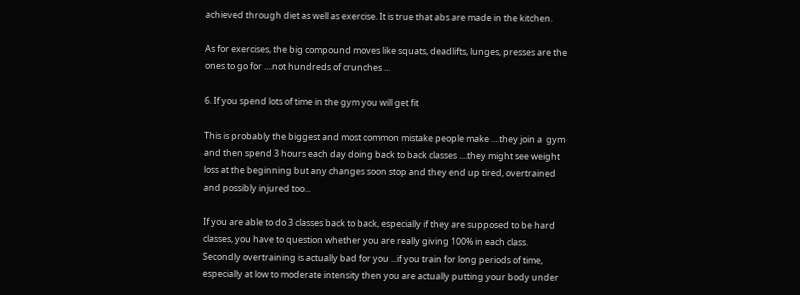achieved through diet as well as exercise. It is true that abs are made in the kitchen.

As for exercises, the big compound moves like squats, deadlifts, lunges, presses are the ones to go for ....not hundreds of crunches ...

6. If you spend lots of time in the gym you will get fit

This is probably the biggest and most common mistake people make ....they join a  gym and then spend 3 hours each day doing back to back classes ....they might see weight loss at the beginning but any changes soon stop and they end up tired, overtrained and possibly injured too...

If you are able to do 3 classes back to back, especially if they are supposed to be hard classes, you have to question whether you are really giving 100% in each class. Secondly overtraining is actually bad for you ...if you train for long periods of time, especially at low to moderate intensity then you are actually putting your body under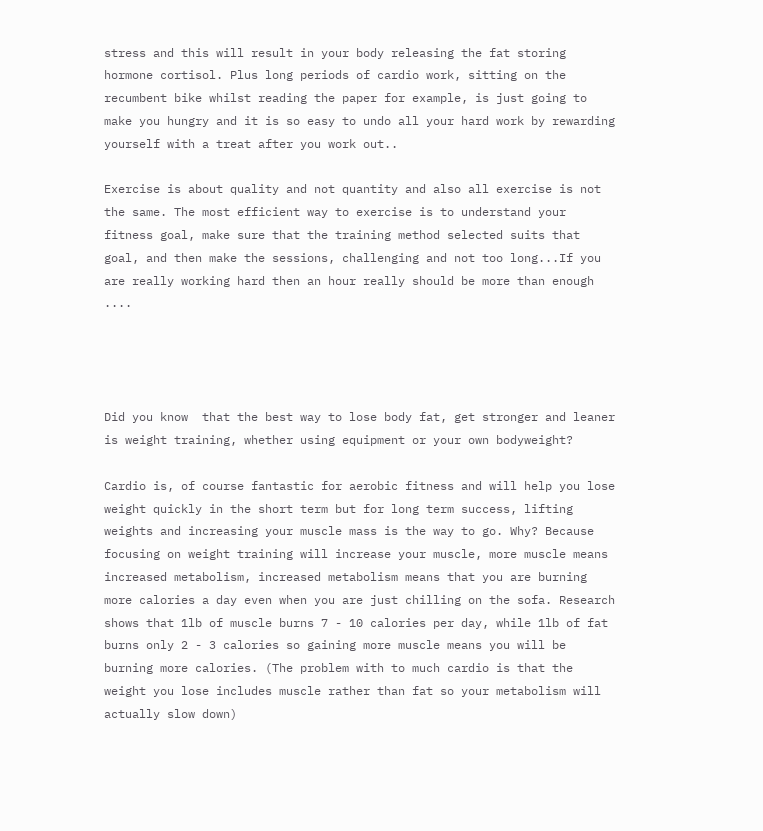stress and this will result in your body releasing the fat storing hormone cortisol. Plus long periods of cardio work, sitting on the recumbent bike whilst reading the paper for example, is just going to make you hungry and it is so easy to undo all your hard work by rewarding yourself with a treat after you work out..

Exercise is about quality and not quantity and also all exercise is not the same. The most efficient way to exercise is to understand your fitness goal, make sure that the training method selected suits that goal, and then make the sessions, challenging and not too long...If you are really working hard then an hour really should be more than enough ....




Did you know  that the best way to lose body fat, get stronger and leaner is weight training, whether using equipment or your own bodyweight?

Cardio is, of course fantastic for aerobic fitness and will help you lose weight quickly in the short term but for long term success, lifting weights and increasing your muscle mass is the way to go. Why? Because focusing on weight training will increase your muscle, more muscle means increased metabolism, increased metabolism means that you are burning more calories a day even when you are just chilling on the sofa. Research shows that 1lb of muscle burns 7 - 10 calories per day, while 1lb of fat burns only 2 - 3 calories so gaining more muscle means you will be burning more calories. (The problem with to much cardio is that the weight you lose includes muscle rather than fat so your metabolism will actually slow down)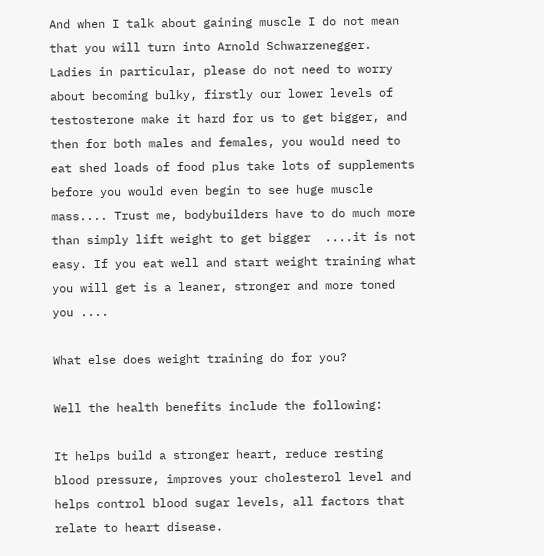And when I talk about gaining muscle I do not mean that you will turn into Arnold Schwarzenegger. Ladies in particular, please do not need to worry about becoming bulky, firstly our lower levels of testosterone make it hard for us to get bigger, and then for both males and females, you would need to eat shed loads of food plus take lots of supplements before you would even begin to see huge muscle mass.... Trust me, bodybuilders have to do much more than simply lift weight to get bigger  ....it is not easy. If you eat well and start weight training what you will get is a leaner, stronger and more toned you ....

What else does weight training do for you?

Well the health benefits include the following:

It helps build a stronger heart, reduce resting blood pressure, improves your cholesterol level and helps control blood sugar levels, all factors that relate to heart disease.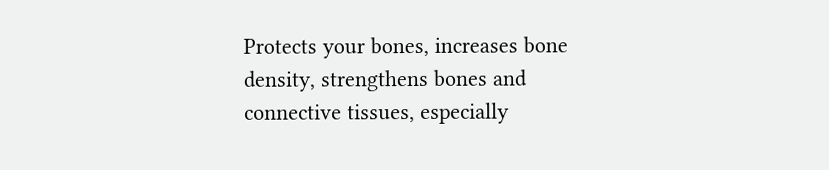Protects your bones, increases bone density, strengthens bones and connective tissues, especially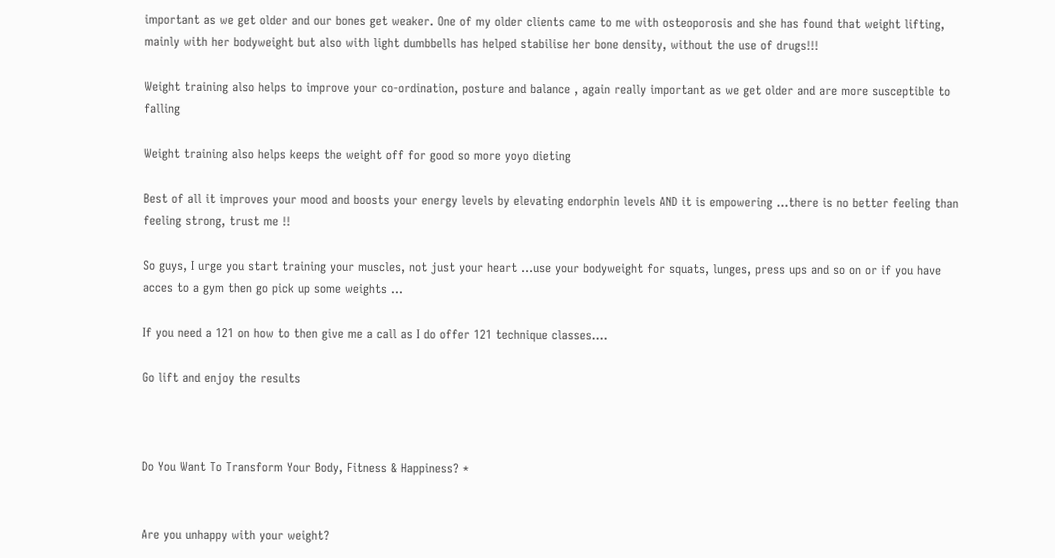important as we get older and our bones get weaker. One of my older clients came to me with osteoporosis and she has found that weight lifting, mainly with her bodyweight but also with light dumbbells has helped stabilise her bone density, without the use of drugs!!!

Weight training also helps to improve your co-ordination, posture and balance , again really important as we get older and are more susceptible to falling

Weight training also helps keeps the weight off for good so more yoyo dieting

Best of all it improves your mood and boosts your energy levels by elevating endorphin levels AND it is empowering ...there is no better feeling than feeling strong, trust me !!

So guys, I urge you start training your muscles, not just your heart ...use your bodyweight for squats, lunges, press ups and so on or if you have acces to a gym then go pick up some weights ...

If you need a 121 on how to then give me a call as I do offer 121 technique classes....

Go lift and enjoy the results



Do You Want To Transform Your Body, Fitness & Happiness? *


Are you unhappy with your weight?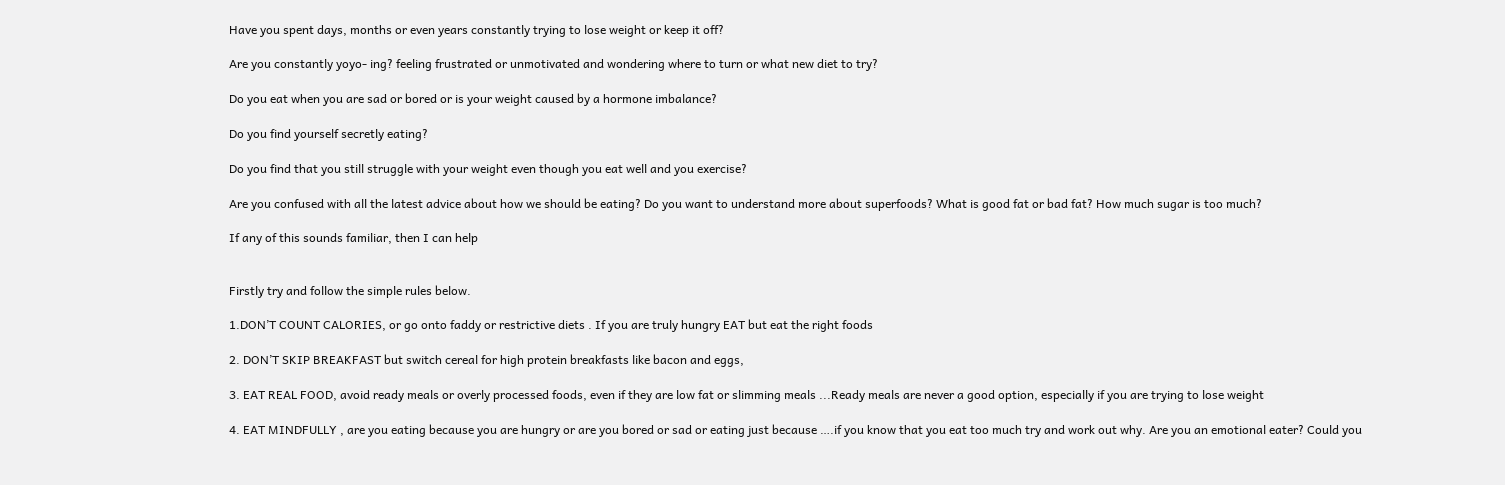Have you spent days, months or even years constantly trying to lose weight or keep it off?

Are you constantly yoyo- ing? feeling frustrated or unmotivated and wondering where to turn or what new diet to try?

Do you eat when you are sad or bored or is your weight caused by a hormone imbalance?

Do you find yourself secretly eating?

Do you find that you still struggle with your weight even though you eat well and you exercise?

Are you confused with all the latest advice about how we should be eating? Do you want to understand more about superfoods? What is good fat or bad fat? How much sugar is too much?

If any of this sounds familiar, then I can help


Firstly try and follow the simple rules below.

1.DON’T COUNT CALORIES, or go onto faddy or restrictive diets . If you are truly hungry EAT but eat the right foods

2. DON’T SKIP BREAKFAST but switch cereal for high protein breakfasts like bacon and eggs,

3. EAT REAL FOOD, avoid ready meals or overly processed foods, even if they are low fat or slimming meals ...Ready meals are never a good option, especially if you are trying to lose weight

4. EAT MINDFULLY , are you eating because you are hungry or are you bored or sad or eating just because ….if you know that you eat too much try and work out why. Are you an emotional eater? Could you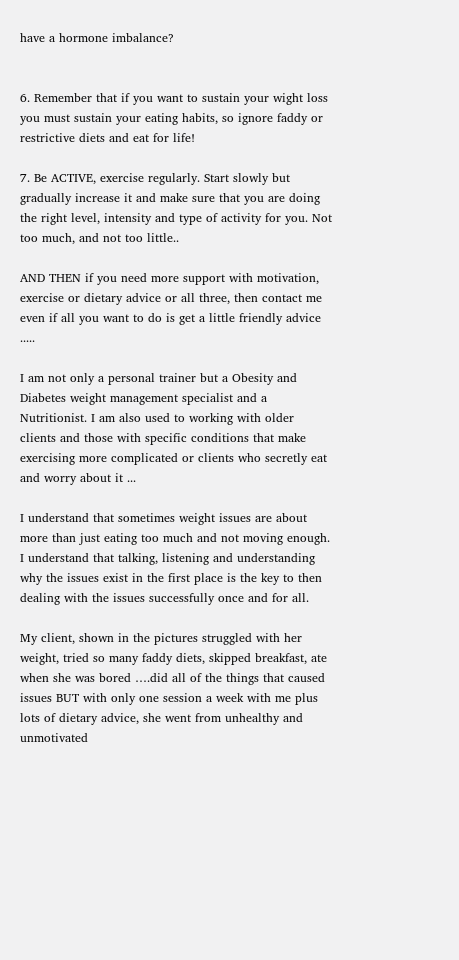have a hormone imbalance?


6. Remember that if you want to sustain your wight loss you must sustain your eating habits, so ignore faddy or restrictive diets and eat for life!

7. Be ACTIVE, exercise regularly. Start slowly but gradually increase it and make sure that you are doing the right level, intensity and type of activity for you. Not too much, and not too little..

AND THEN if you need more support with motivation,  exercise or dietary advice or all three, then contact me even if all you want to do is get a little friendly advice .....

I am not only a personal trainer but a Obesity and Diabetes weight management specialist and a Nutritionist. I am also used to working with older clients and those with specific conditions that make exercising more complicated or clients who secretly eat and worry about it ...

I understand that sometimes weight issues are about more than just eating too much and not moving enough. I understand that talking, listening and understanding why the issues exist in the first place is the key to then dealing with the issues successfully once and for all.

My client, shown in the pictures struggled with her weight, tried so many faddy diets, skipped breakfast, ate when she was bored ….did all of the things that caused issues BUT with only one session a week with me plus lots of dietary advice, she went from unhealthy and unmotivated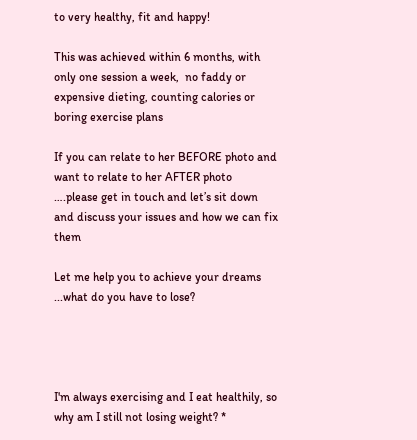to very healthy, fit and happy!

This was achieved within 6 months, with only one session a week,  no faddy or expensive dieting, counting calories or boring exercise plans

If you can relate to her BEFORE photo and want to relate to her AFTER photo ….please get in touch and let’s sit down and discuss your issues and how we can fix them

Let me help you to achieve your dreams ...what do you have to lose?




I'm always exercising and I eat healthily, so why am I still not losing weight? *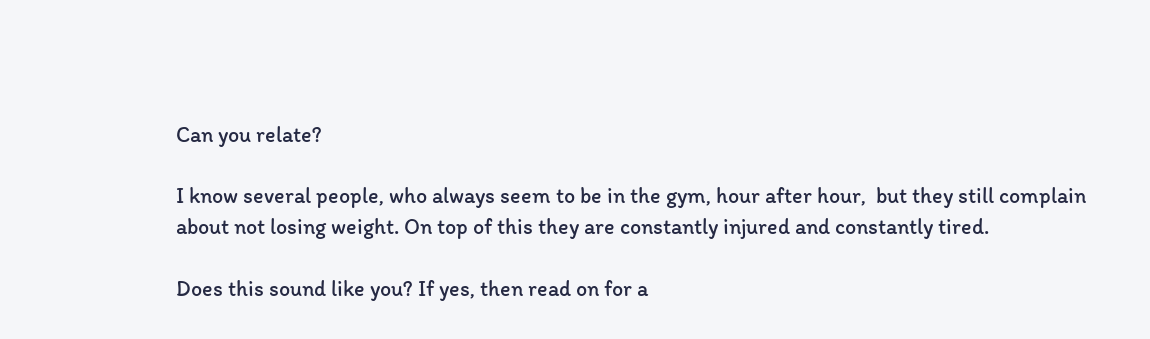Can you relate?

I know several people, who always seem to be in the gym, hour after hour,  but they still complain about not losing weight. On top of this they are constantly injured and constantly tired.

Does this sound like you? If yes, then read on for a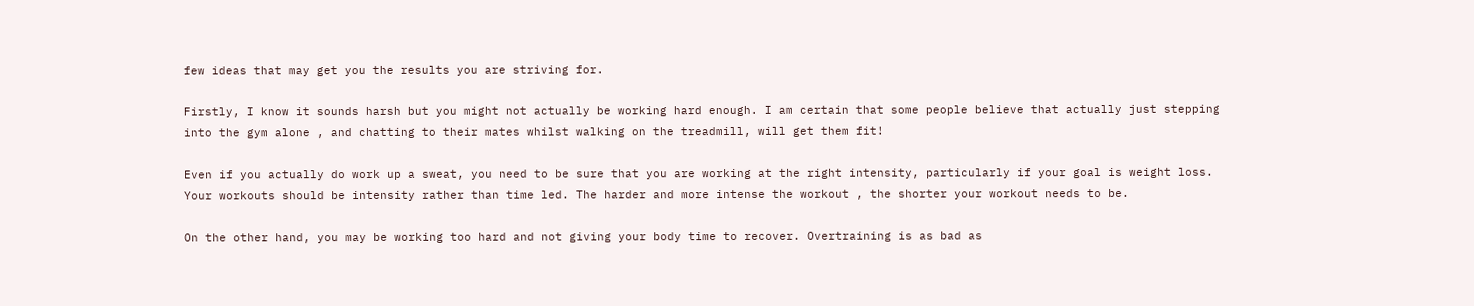few ideas that may get you the results you are striving for.

Firstly, I know it sounds harsh but you might not actually be working hard enough. I am certain that some people believe that actually just stepping into the gym alone , and chatting to their mates whilst walking on the treadmill, will get them fit!

Even if you actually do work up a sweat, you need to be sure that you are working at the right intensity, particularly if your goal is weight loss. Your workouts should be intensity rather than time led. The harder and more intense the workout , the shorter your workout needs to be.

On the other hand, you may be working too hard and not giving your body time to recover. Overtraining is as bad as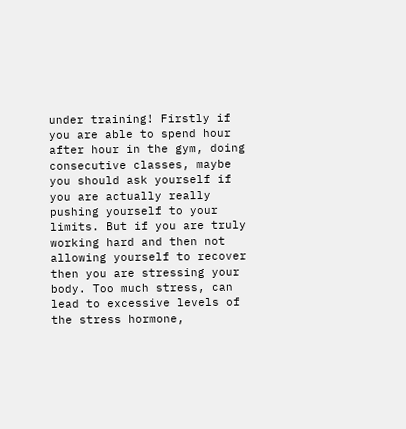under training! Firstly if you are able to spend hour after hour in the gym, doing consecutive classes, maybe you should ask yourself if you are actually really pushing yourself to your limits. But if you are truly working hard and then not allowing yourself to recover then you are stressing your body. Too much stress, can lead to excessive levels of the stress hormone,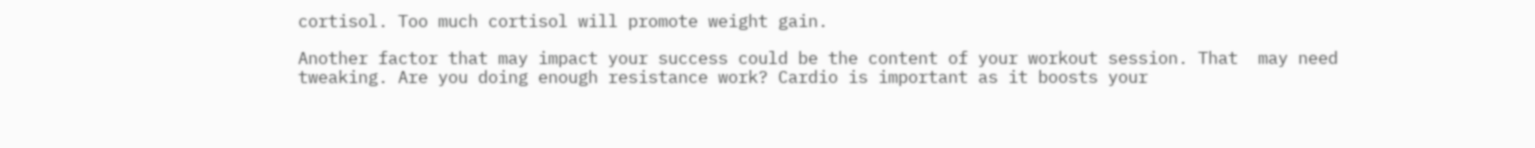cortisol. Too much cortisol will promote weight gain.

Another factor that may impact your success could be the content of your workout session. That  may need tweaking. Are you doing enough resistance work? Cardio is important as it boosts your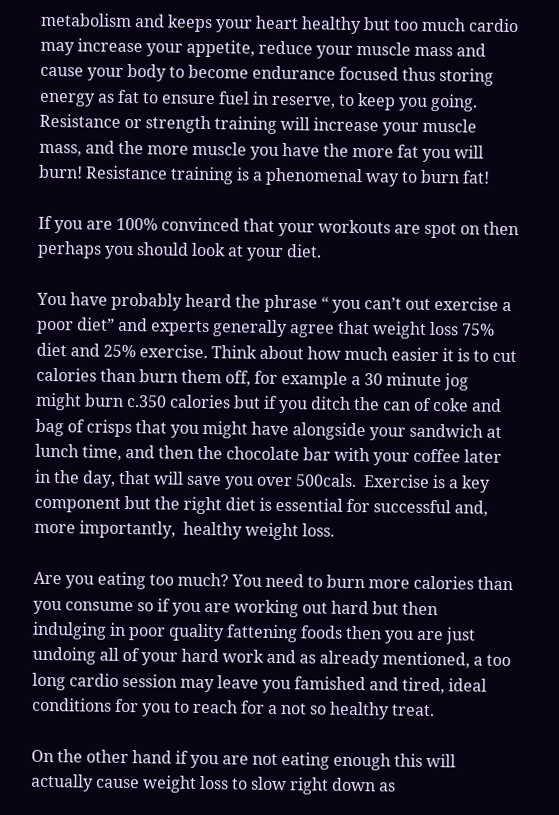metabolism and keeps your heart healthy but too much cardio may increase your appetite, reduce your muscle mass and cause your body to become endurance focused thus storing energy as fat to ensure fuel in reserve, to keep you going. Resistance or strength training will increase your muscle mass, and the more muscle you have the more fat you will burn! Resistance training is a phenomenal way to burn fat!

If you are 100% convinced that your workouts are spot on then perhaps you should look at your diet.

You have probably heard the phrase “ you can’t out exercise a poor diet” and experts generally agree that weight loss 75% diet and 25% exercise. Think about how much easier it is to cut calories than burn them off, for example a 30 minute jog might burn c.350 calories but if you ditch the can of coke and bag of crisps that you might have alongside your sandwich at lunch time, and then the chocolate bar with your coffee later in the day, that will save you over 500cals.  Exercise is a key component but the right diet is essential for successful and, more importantly,  healthy weight loss.

Are you eating too much? You need to burn more calories than you consume so if you are working out hard but then indulging in poor quality fattening foods then you are just undoing all of your hard work and as already mentioned, a too long cardio session may leave you famished and tired, ideal conditions for you to reach for a not so healthy treat.

On the other hand if you are not eating enough this will actually cause weight loss to slow right down as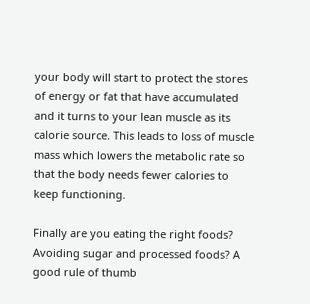your body will start to protect the stores of energy or fat that have accumulated and it turns to your lean muscle as its calorie source. This leads to loss of muscle mass which lowers the metabolic rate so that the body needs fewer calories to keep functioning.

Finally are you eating the right foods? Avoiding sugar and processed foods? A good rule of thumb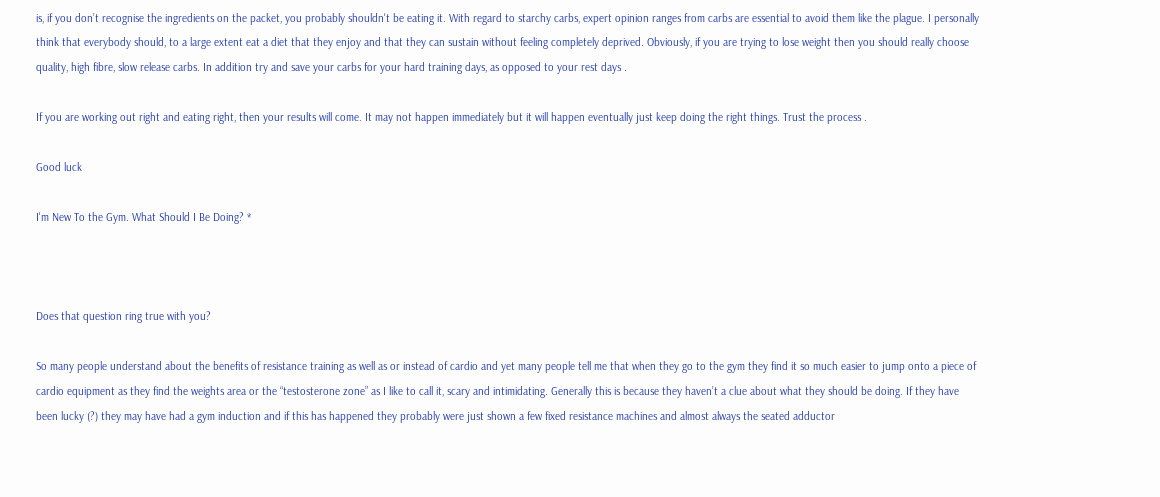is, if you don’t recognise the ingredients on the packet, you probably shouldn't be eating it. With regard to starchy carbs, expert opinion ranges from carbs are essential to avoid them like the plague. I personally think that everybody should, to a large extent eat a diet that they enjoy and that they can sustain without feeling completely deprived. Obviously, if you are trying to lose weight then you should really choose quality, high fibre, slow release carbs. In addition try and save your carbs for your hard training days, as opposed to your rest days .

If you are working out right and eating right, then your results will come. It may not happen immediately but it will happen eventually just keep doing the right things. Trust the process .

Good luck

I'm New To the Gym. What Should I Be Doing? *



Does that question ring true with you?

So many people understand about the benefits of resistance training as well as or instead of cardio and yet many people tell me that when they go to the gym they find it so much easier to jump onto a piece of cardio equipment as they find the weights area or the “testosterone zone” as I like to call it, scary and intimidating. Generally this is because they haven’t a clue about what they should be doing. If they have been lucky (?) they may have had a gym induction and if this has happened they probably were just shown a few fixed resistance machines and almost always the seated adductor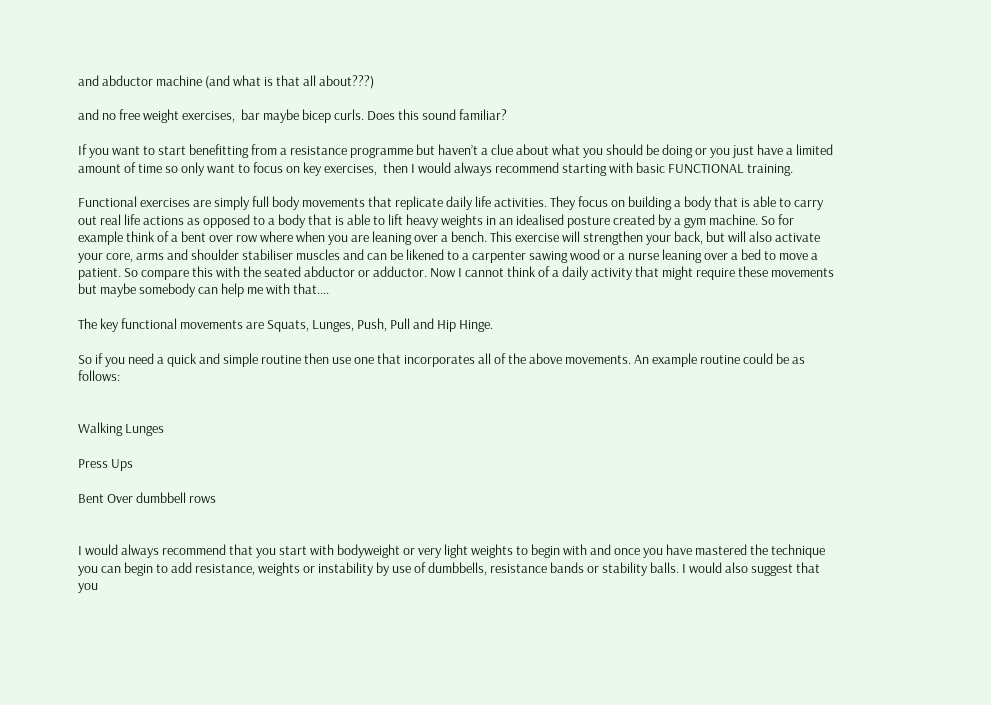and abductor machine (and what is that all about???)

and no free weight exercises,  bar maybe bicep curls. Does this sound familiar?

If you want to start benefitting from a resistance programme but haven’t a clue about what you should be doing or you just have a limited amount of time so only want to focus on key exercises,  then I would always recommend starting with basic FUNCTIONAL training.

Functional exercises are simply full body movements that replicate daily life activities. They focus on building a body that is able to carry out real life actions as opposed to a body that is able to lift heavy weights in an idealised posture created by a gym machine. So for example think of a bent over row where when you are leaning over a bench. This exercise will strengthen your back, but will also activate your core, arms and shoulder stabiliser muscles and can be likened to a carpenter sawing wood or a nurse leaning over a bed to move a patient. So compare this with the seated abductor or adductor. Now I cannot think of a daily activity that might require these movements but maybe somebody can help me with that….

The key functional movements are Squats, Lunges, Push, Pull and Hip Hinge.

So if you need a quick and simple routine then use one that incorporates all of the above movements. An example routine could be as follows:


Walking Lunges

Press Ups

Bent Over dumbbell rows


I would always recommend that you start with bodyweight or very light weights to begin with and once you have mastered the technique you can begin to add resistance, weights or instability by use of dumbbells, resistance bands or stability balls. I would also suggest that you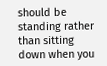should be standing rather than sitting down when you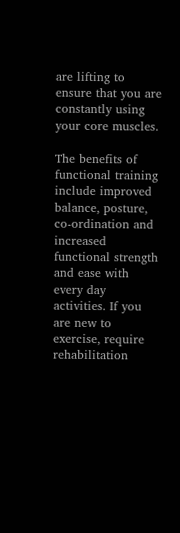are lifting to ensure that you are constantly using your core muscles.

The benefits of functional training include improved balance, posture, co-ordination and increased functional strength and ease with every day activities. If you are new to exercise, require rehabilitation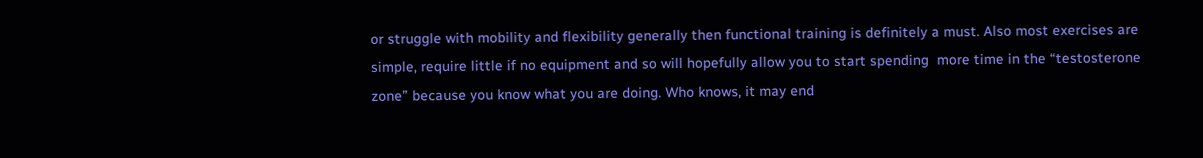or struggle with mobility and flexibility generally then functional training is definitely a must. Also most exercises are simple, require little if no equipment and so will hopefully allow you to start spending  more time in the “testosterone zone” because you know what you are doing. Who knows, it may end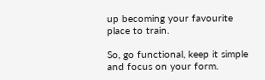up becoming your favourite place to train.

So, go functional, keep it simple and focus on your form.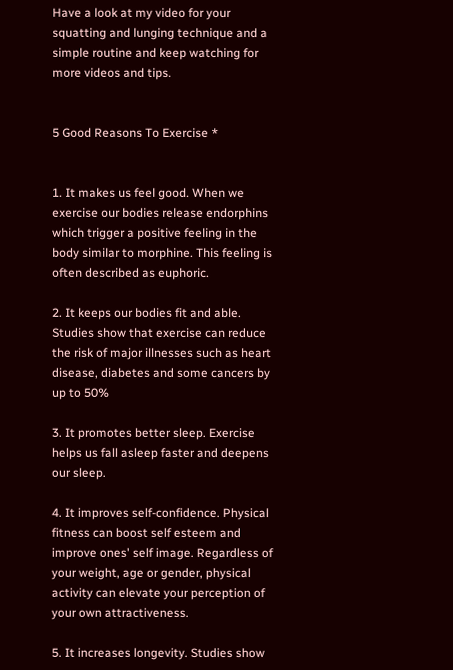Have a look at my video for your squatting and lunging technique and a simple routine and keep watching for more videos and tips.


5 Good Reasons To Exercise *


1. It makes us feel good. When we exercise our bodies release endorphins which trigger a positive feeling in the body similar to morphine. This feeling is often described as euphoric.

2. It keeps our bodies fit and able. Studies show that exercise can reduce the risk of major illnesses such as heart disease, diabetes and some cancers by up to 50%

3. It promotes better sleep. Exercise helps us fall asleep faster and deepens our sleep.

4. It improves self-confidence. Physical fitness can boost self esteem and improve ones' self image. Regardless of your weight, age or gender, physical activity can elevate your perception of your own attractiveness.

5. It increases longevity. Studies show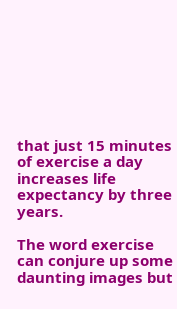that just 15 minutes of exercise a day increases life expectancy by three years.

The word exercise can conjure up some daunting images but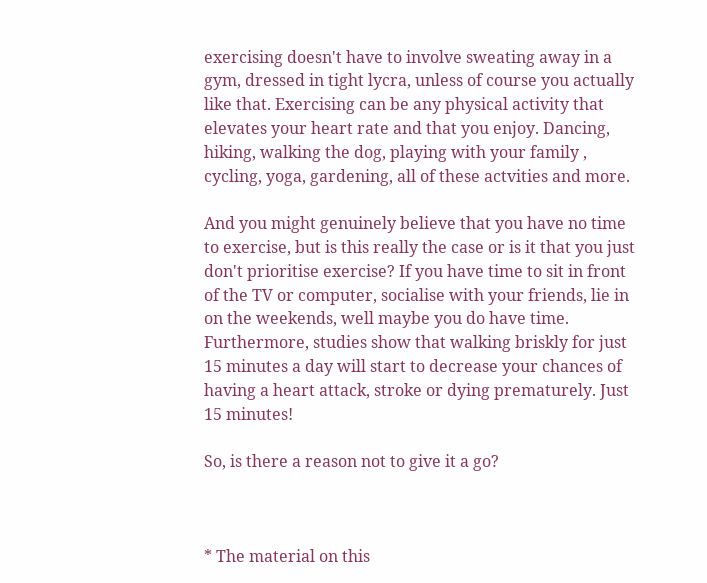exercising doesn't have to involve sweating away in a gym, dressed in tight lycra, unless of course you actually like that. Exercising can be any physical activity that elevates your heart rate and that you enjoy. Dancing, hiking, walking the dog, playing with your family , cycling, yoga, gardening, all of these actvities and more.

And you might genuinely believe that you have no time to exercise, but is this really the case or is it that you just don't prioritise exercise? If you have time to sit in front of the TV or computer, socialise with your friends, lie in on the weekends, well maybe you do have time. Furthermore, studies show that walking briskly for just 15 minutes a day will start to decrease your chances of having a heart attack, stroke or dying prematurely. Just 15 minutes!

So, is there a reason not to give it a go?



* The material on this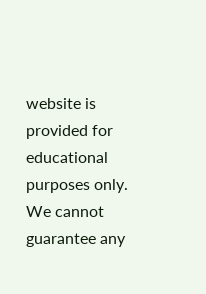website is provided for educational purposes only. We cannot guarantee any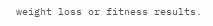weight loss or fitness results.